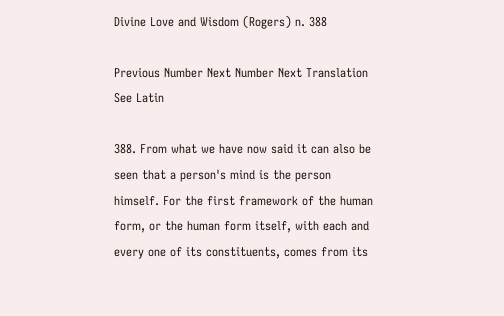Divine Love and Wisdom (Rogers) n. 388

Previous Number Next Number Next Translation See Latin

388. From what we have now said it can also be seen that a person's mind is the person himself. For the first framework of the human form, or the human form itself, with each and every one of its constituents, comes from its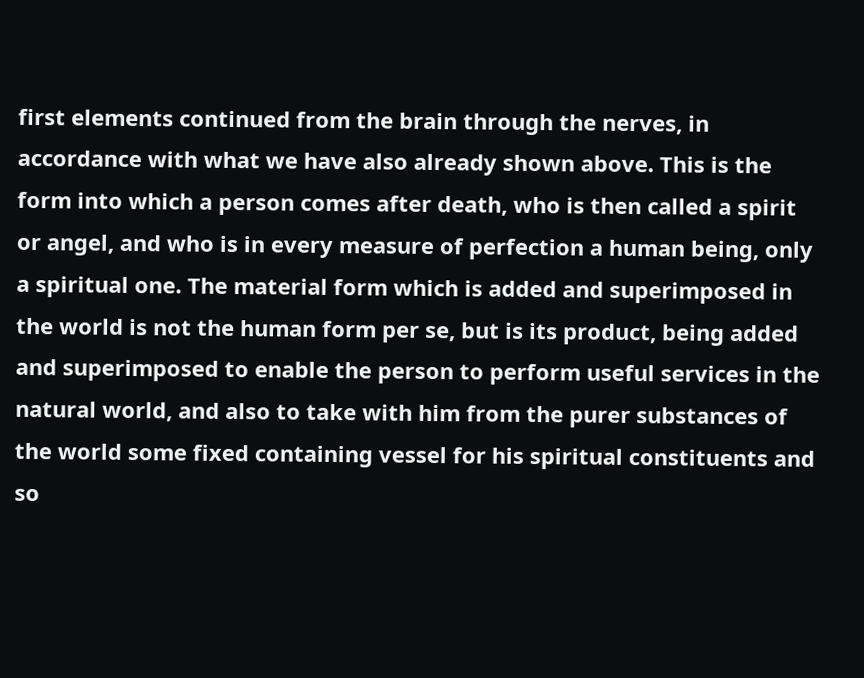first elements continued from the brain through the nerves, in accordance with what we have also already shown above. This is the form into which a person comes after death, who is then called a spirit or angel, and who is in every measure of perfection a human being, only a spiritual one. The material form which is added and superimposed in the world is not the human form per se, but is its product, being added and superimposed to enable the person to perform useful services in the natural world, and also to take with him from the purer substances of the world some fixed containing vessel for his spiritual constituents and so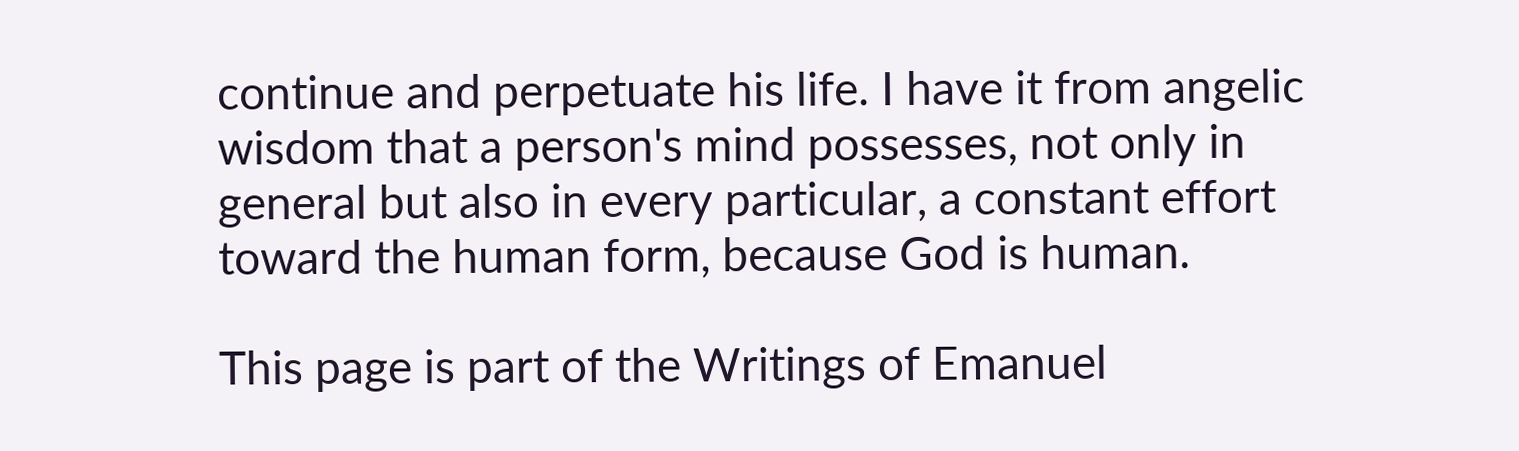continue and perpetuate his life. I have it from angelic wisdom that a person's mind possesses, not only in general but also in every particular, a constant effort toward the human form, because God is human.

This page is part of the Writings of Emanuel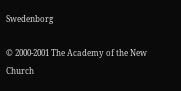Swedenborg

© 2000-2001 The Academy of the New Church